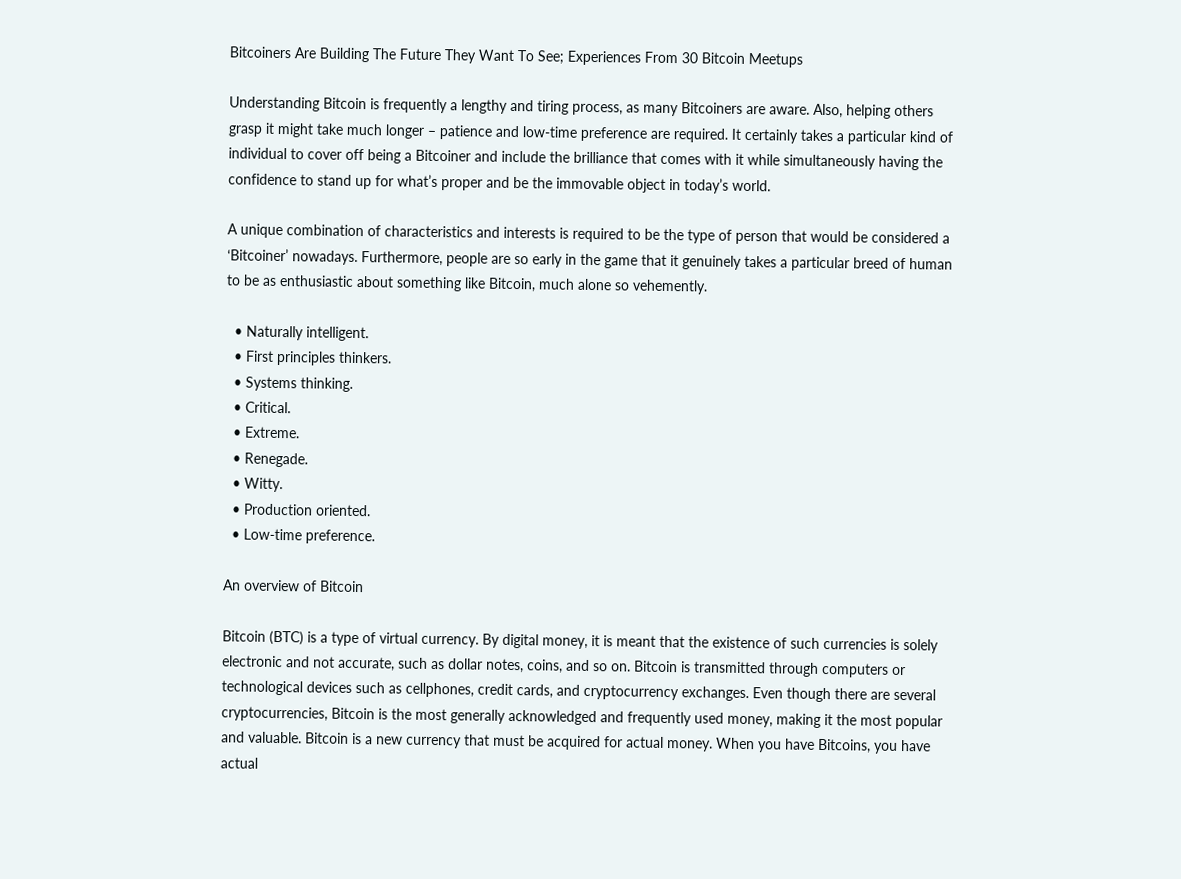Bitcoiners Are Building The Future They Want To See; Experiences From 30 Bitcoin Meetups

Understanding Bitcoin is frequently a lengthy and tiring process, as many Bitcoiners are aware. Also, helping others grasp it might take much longer – patience and low-time preference are required. It certainly takes a particular kind of individual to cover off being a Bitcoiner and include the brilliance that comes with it while simultaneously having the confidence to stand up for what’s proper and be the immovable object in today’s world.

A unique combination of characteristics and interests is required to be the type of person that would be considered a ‘Bitcoiner’ nowadays. Furthermore, people are so early in the game that it genuinely takes a particular breed of human to be as enthusiastic about something like Bitcoin, much alone so vehemently.

  • Naturally intelligent.
  • First principles thinkers.
  • Systems thinking.
  • Critical.
  • Extreme.
  • Renegade.
  • Witty.
  • Production oriented.
  • Low-time preference.

An overview of Bitcoin

Bitcoin (BTC) is a type of virtual currency. By digital money, it is meant that the existence of such currencies is solely electronic and not accurate, such as dollar notes, coins, and so on. Bitcoin is transmitted through computers or technological devices such as cellphones, credit cards, and cryptocurrency exchanges. Even though there are several cryptocurrencies, Bitcoin is the most generally acknowledged and frequently used money, making it the most popular and valuable. Bitcoin is a new currency that must be acquired for actual money. When you have Bitcoins, you have actual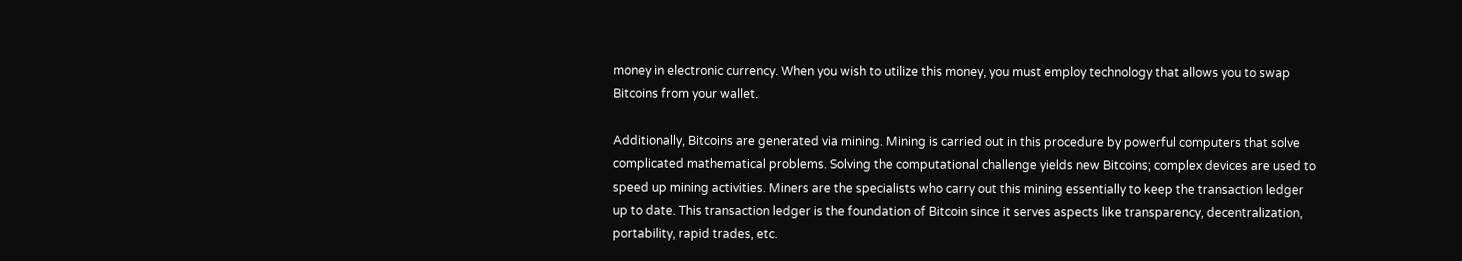money in electronic currency. When you wish to utilize this money, you must employ technology that allows you to swap Bitcoins from your wallet.

Additionally, Bitcoins are generated via mining. Mining is carried out in this procedure by powerful computers that solve complicated mathematical problems. Solving the computational challenge yields new Bitcoins; complex devices are used to speed up mining activities. Miners are the specialists who carry out this mining essentially to keep the transaction ledger up to date. This transaction ledger is the foundation of Bitcoin since it serves aspects like transparency, decentralization, portability, rapid trades, etc.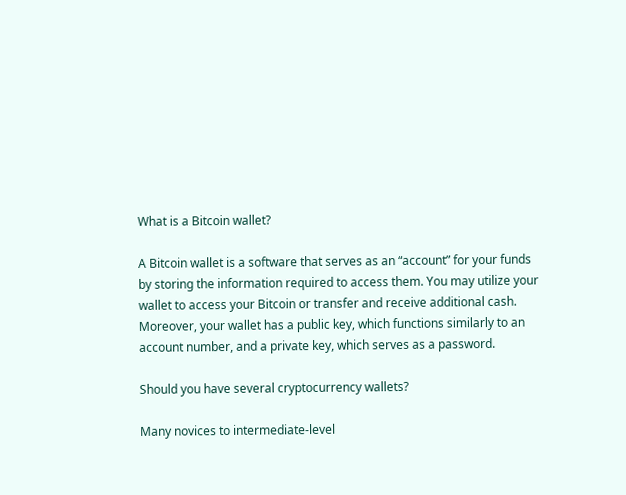What is a Bitcoin wallet?

A Bitcoin wallet is a software that serves as an “account” for your funds by storing the information required to access them. You may utilize your wallet to access your Bitcoin or transfer and receive additional cash. Moreover, your wallet has a public key, which functions similarly to an account number, and a private key, which serves as a password.

Should you have several cryptocurrency wallets?

Many novices to intermediate-level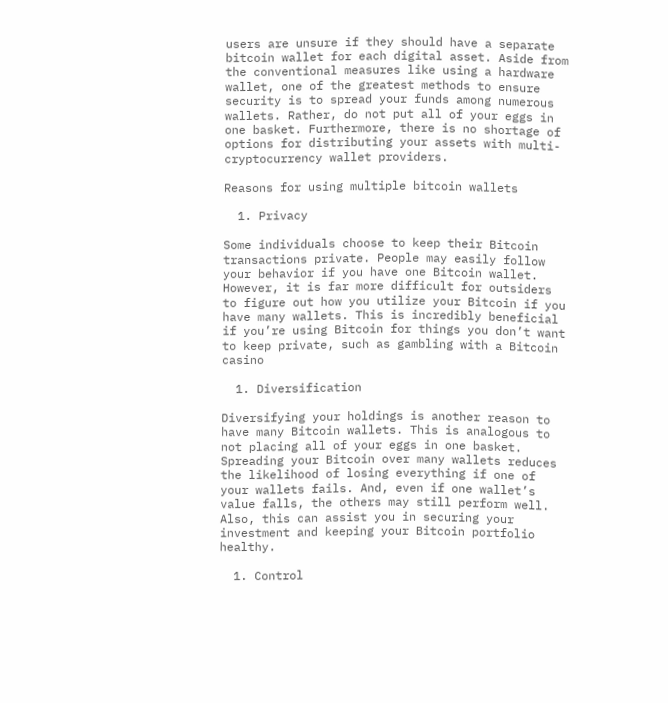users are unsure if they should have a separate bitcoin wallet for each digital asset. Aside from the conventional measures like using a hardware wallet, one of the greatest methods to ensure security is to spread your funds among numerous wallets. Rather, do not put all of your eggs in one basket. Furthermore, there is no shortage of options for distributing your assets with multi-cryptocurrency wallet providers.

Reasons for using multiple bitcoin wallets

  1. Privacy

Some individuals choose to keep their Bitcoin transactions private. People may easily follow your behavior if you have one Bitcoin wallet. However, it is far more difficult for outsiders to figure out how you utilize your Bitcoin if you have many wallets. This is incredibly beneficial if you’re using Bitcoin for things you don’t want to keep private, such as gambling with a Bitcoin casino

  1. Diversification

Diversifying your holdings is another reason to have many Bitcoin wallets. This is analogous to not placing all of your eggs in one basket. Spreading your Bitcoin over many wallets reduces the likelihood of losing everything if one of your wallets fails. And, even if one wallet’s value falls, the others may still perform well. Also, this can assist you in securing your investment and keeping your Bitcoin portfolio healthy.

  1. Control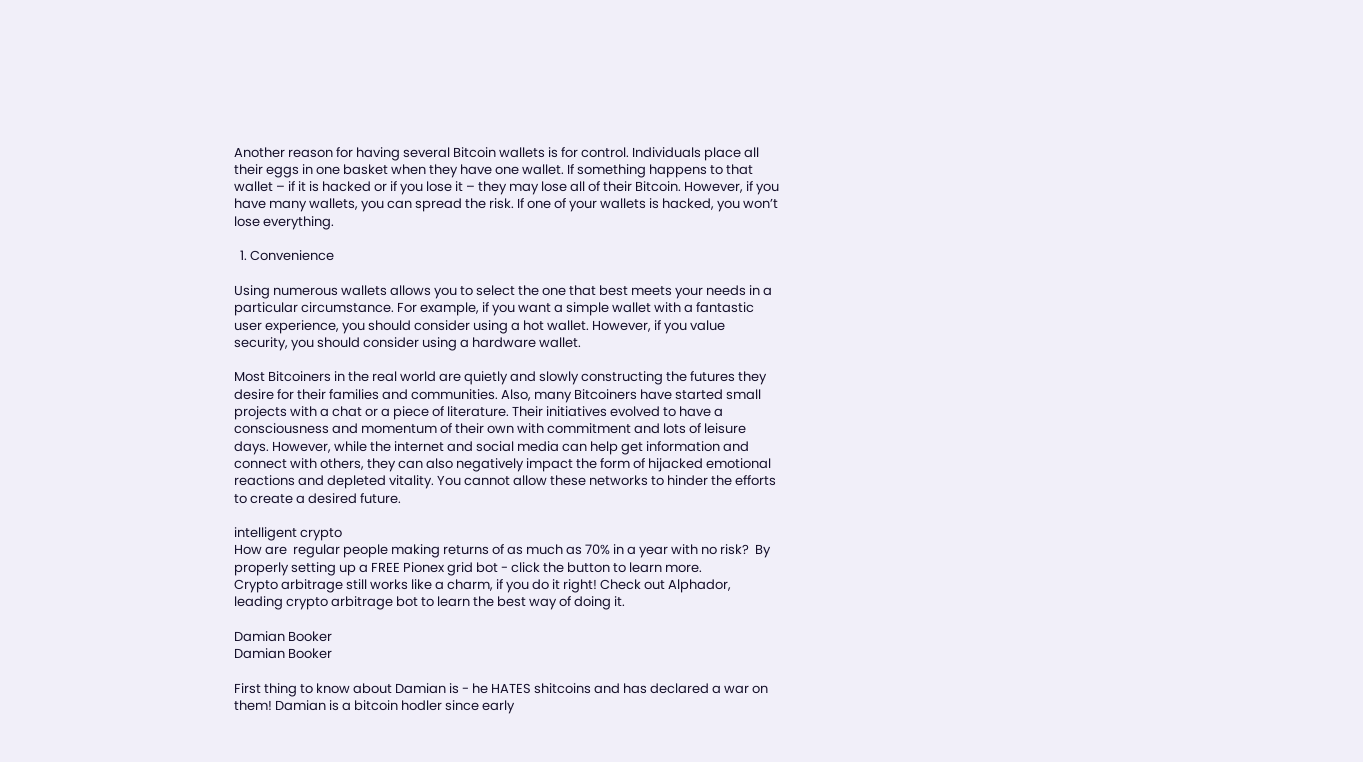Another reason for having several Bitcoin wallets is for control. Individuals place all their eggs in one basket when they have one wallet. If something happens to that wallet – if it is hacked or if you lose it – they may lose all of their Bitcoin. However, if you have many wallets, you can spread the risk. If one of your wallets is hacked, you won’t lose everything.

  1. Convenience

Using numerous wallets allows you to select the one that best meets your needs in a particular circumstance. For example, if you want a simple wallet with a fantastic user experience, you should consider using a hot wallet. However, if you value security, you should consider using a hardware wallet.

Most Bitcoiners in the real world are quietly and slowly constructing the futures they desire for their families and communities. Also, many Bitcoiners have started small projects with a chat or a piece of literature. Their initiatives evolved to have a consciousness and momentum of their own with commitment and lots of leisure days. However, while the internet and social media can help get information and connect with others, they can also negatively impact the form of hijacked emotional reactions and depleted vitality. You cannot allow these networks to hinder the efforts to create a desired future.

intelligent crypto
How are  regular people making returns of as much as 70% in a year with no risk?  By properly setting up a FREE Pionex grid bot - click the button to learn more.
Crypto arbitrage still works like a charm, if you do it right! Check out Alphador, leading crypto arbitrage bot to learn the best way of doing it.

Damian Booker
Damian Booker

First thing to know about Damian is - he HATES shitcoins and has declared a war on them! Damian is a bitcoin hodler since early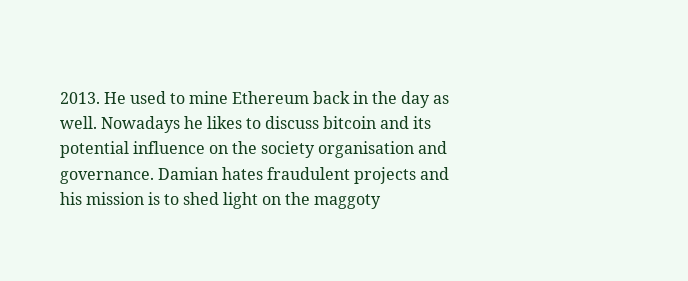2013. He used to mine Ethereum back in the day as well. Nowadays he likes to discuss bitcoin and its potential influence on the society organisation and governance. Damian hates fraudulent projects and his mission is to shed light on the maggoty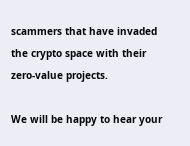scammers that have invaded the crypto space with their zero-value projects.

We will be happy to hear your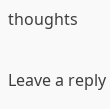thoughts

Leave a reply